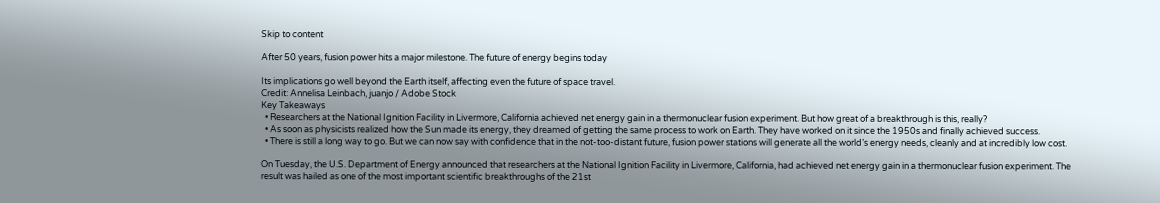Skip to content

After 50 years, fusion power hits a major milestone. The future of energy begins today

Its implications go well beyond the Earth itself, affecting even the future of space travel.
Credit: Annelisa Leinbach, juanjo / Adobe Stock
Key Takeaways
  • Researchers at the National Ignition Facility in Livermore, California achieved net energy gain in a thermonuclear fusion experiment. But how great of a breakthrough is this, really?
  • As soon as physicists realized how the Sun made its energy, they dreamed of getting the same process to work on Earth. They have worked on it since the 1950s and finally achieved success.
  • There is still a long way to go. But we can now say with confidence that in the not-too-distant future, fusion power stations will generate all the world’s energy needs, cleanly and at incredibly low cost.

On Tuesday, the U.S. Department of Energy announced that researchers at the National Ignition Facility in Livermore, California, had achieved net energy gain in a thermonuclear fusion experiment. The result was hailed as one of the most important scientific breakthroughs of the 21st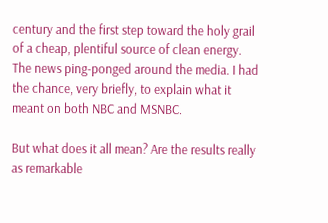century and the first step toward the holy grail of a cheap, plentiful source of clean energy. The news ping-ponged around the media. I had the chance, very briefly, to explain what it meant on both NBC and MSNBC.

But what does it all mean? Are the results really as remarkable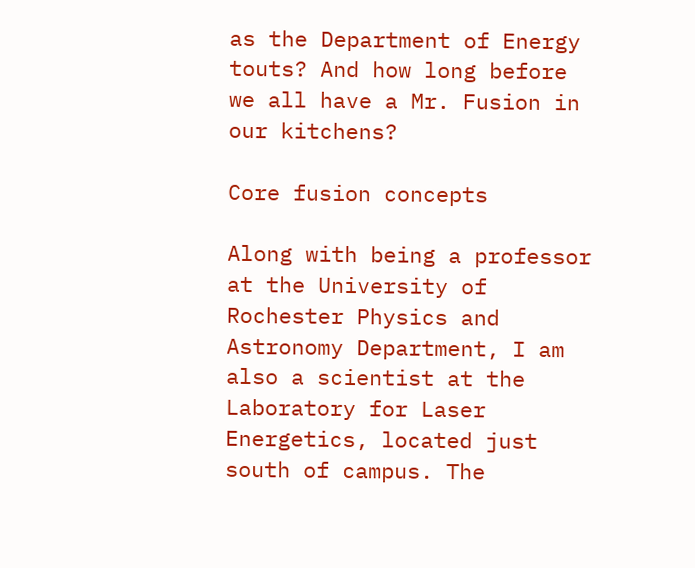as the Department of Energy touts? And how long before we all have a Mr. Fusion in our kitchens?

Core fusion concepts

Along with being a professor at the University of Rochester Physics and Astronomy Department, I am also a scientist at the Laboratory for Laser Energetics, located just south of campus. The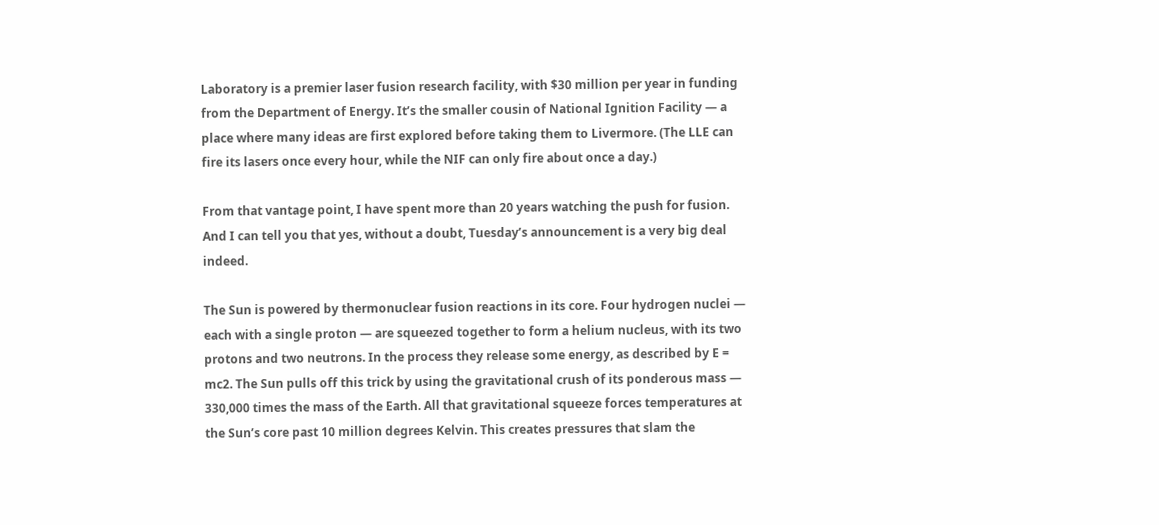Laboratory is a premier laser fusion research facility, with $30 million per year in funding from the Department of Energy. It’s the smaller cousin of National Ignition Facility — a place where many ideas are first explored before taking them to Livermore. (The LLE can fire its lasers once every hour, while the NIF can only fire about once a day.)

From that vantage point, I have spent more than 20 years watching the push for fusion. And I can tell you that yes, without a doubt, Tuesday’s announcement is a very big deal indeed.

The Sun is powered by thermonuclear fusion reactions in its core. Four hydrogen nuclei — each with a single proton — are squeezed together to form a helium nucleus, with its two protons and two neutrons. In the process they release some energy, as described by E = mc2. The Sun pulls off this trick by using the gravitational crush of its ponderous mass — 330,000 times the mass of the Earth. All that gravitational squeeze forces temperatures at the Sun’s core past 10 million degrees Kelvin. This creates pressures that slam the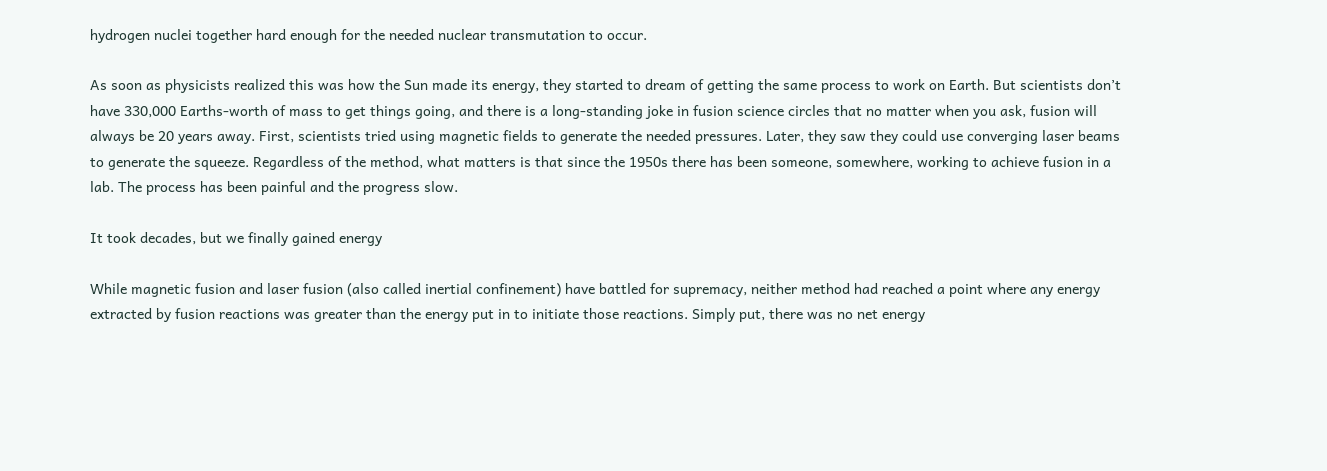hydrogen nuclei together hard enough for the needed nuclear transmutation to occur.

As soon as physicists realized this was how the Sun made its energy, they started to dream of getting the same process to work on Earth. But scientists don’t have 330,000 Earths-worth of mass to get things going, and there is a long-standing joke in fusion science circles that no matter when you ask, fusion will always be 20 years away. First, scientists tried using magnetic fields to generate the needed pressures. Later, they saw they could use converging laser beams to generate the squeeze. Regardless of the method, what matters is that since the 1950s there has been someone, somewhere, working to achieve fusion in a lab. The process has been painful and the progress slow.

It took decades, but we finally gained energy

While magnetic fusion and laser fusion (also called inertial confinement) have battled for supremacy, neither method had reached a point where any energy extracted by fusion reactions was greater than the energy put in to initiate those reactions. Simply put, there was no net energy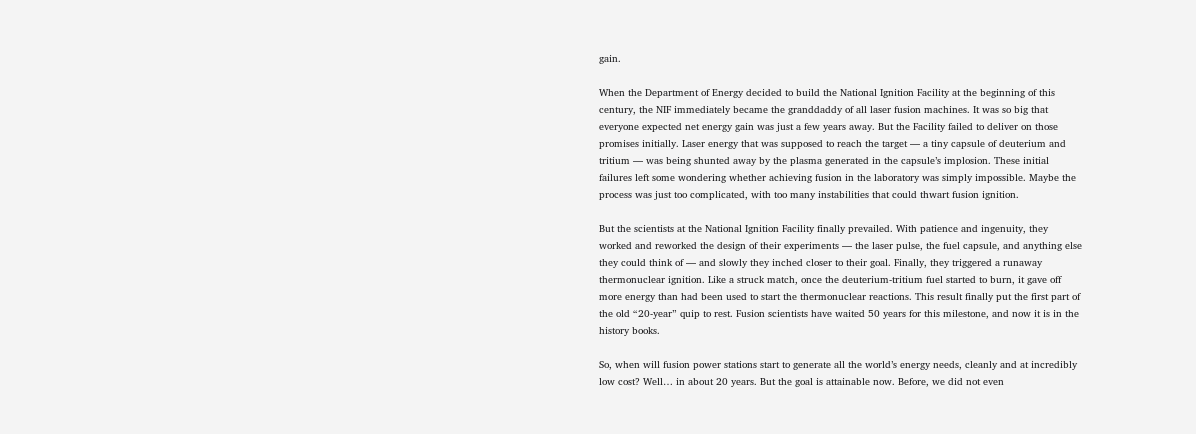gain.

When the Department of Energy decided to build the National Ignition Facility at the beginning of this century, the NIF immediately became the granddaddy of all laser fusion machines. It was so big that everyone expected net energy gain was just a few years away. But the Facility failed to deliver on those promises initially. Laser energy that was supposed to reach the target — a tiny capsule of deuterium and tritium — was being shunted away by the plasma generated in the capsule’s implosion. These initial failures left some wondering whether achieving fusion in the laboratory was simply impossible. Maybe the process was just too complicated, with too many instabilities that could thwart fusion ignition.

But the scientists at the National Ignition Facility finally prevailed. With patience and ingenuity, they worked and reworked the design of their experiments — the laser pulse, the fuel capsule, and anything else they could think of — and slowly they inched closer to their goal. Finally, they triggered a runaway thermonuclear ignition. Like a struck match, once the deuterium-tritium fuel started to burn, it gave off more energy than had been used to start the thermonuclear reactions. This result finally put the first part of the old “20-year” quip to rest. Fusion scientists have waited 50 years for this milestone, and now it is in the history books.

So, when will fusion power stations start to generate all the world’s energy needs, cleanly and at incredibly low cost? Well… in about 20 years. But the goal is attainable now. Before, we did not even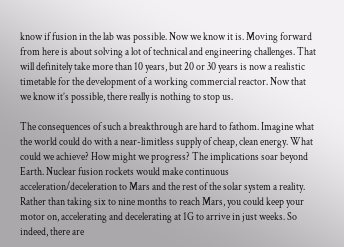know if fusion in the lab was possible. Now we know it is. Moving forward from here is about solving a lot of technical and engineering challenges. That will definitely take more than 10 years, but 20 or 30 years is now a realistic timetable for the development of a working commercial reactor. Now that we know it’s possible, there really is nothing to stop us.

The consequences of such a breakthrough are hard to fathom. Imagine what the world could do with a near-limitless supply of cheap, clean energy. What could we achieve? How might we progress? The implications soar beyond Earth. Nuclear fusion rockets would make continuous acceleration/deceleration to Mars and the rest of the solar system a reality. Rather than taking six to nine months to reach Mars, you could keep your motor on, accelerating and decelerating at 1G to arrive in just weeks. So indeed, there are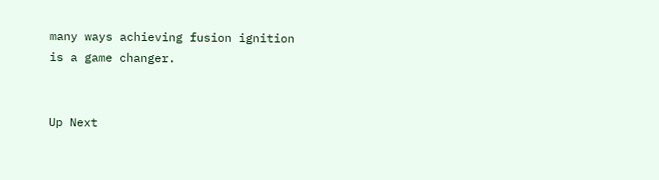many ways achieving fusion ignition is a game changer.


Up Next